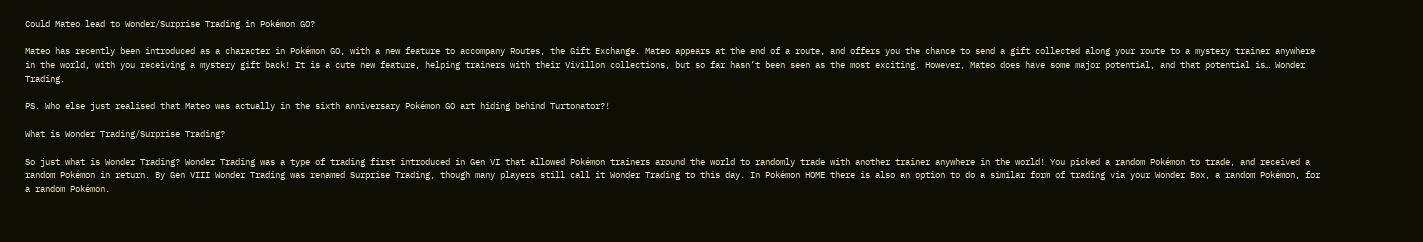Could Mateo lead to Wonder/Surprise Trading in Pokémon GO?

Mateo has recently been introduced as a character in Pokémon GO, with a new feature to accompany Routes, the Gift Exchange. Mateo appears at the end of a route, and offers you the chance to send a gift collected along your route to a mystery trainer anywhere in the world, with you receiving a mystery gift back! It is a cute new feature, helping trainers with their Vivillon collections, but so far hasn’t been seen as the most exciting. However, Mateo does have some major potential, and that potential is… Wonder Trading.

PS. Who else just realised that Mateo was actually in the sixth anniversary Pokémon GO art hiding behind Turtonator?!

What is Wonder Trading/Surprise Trading?

So just what is Wonder Trading? Wonder Trading was a type of trading first introduced in Gen VI that allowed Pokémon trainers around the world to randomly trade with another trainer anywhere in the world! You picked a random Pokémon to trade, and received a random Pokémon in return. By Gen VIII Wonder Trading was renamed Surprise Trading, though many players still call it Wonder Trading to this day. In Pokémon HOME there is also an option to do a similar form of trading via your Wonder Box, a random Pokémon, for a random Pokémon.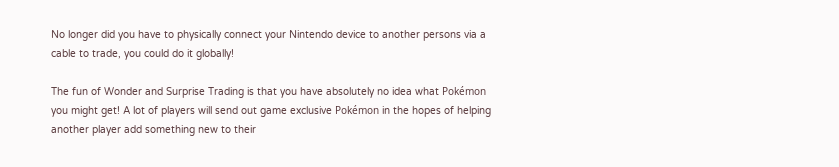No longer did you have to physically connect your Nintendo device to another persons via a cable to trade, you could do it globally!

The fun of Wonder and Surprise Trading is that you have absolutely no idea what Pokémon you might get! A lot of players will send out game exclusive Pokémon in the hopes of helping another player add something new to their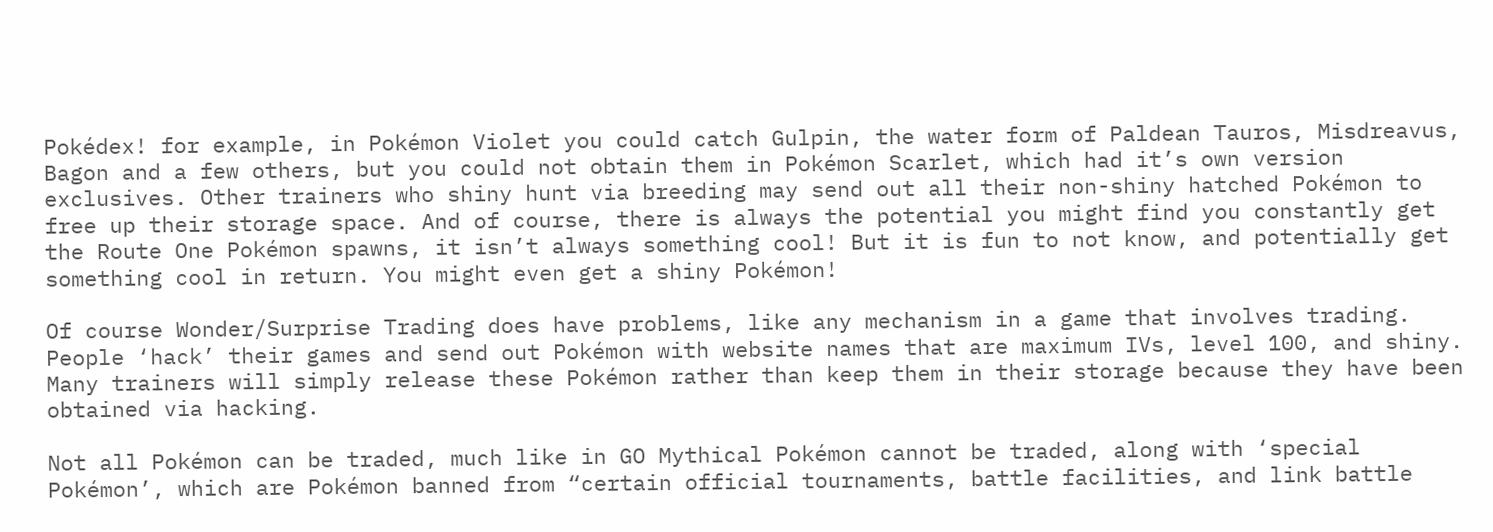Pokédex! for example, in Pokémon Violet you could catch Gulpin, the water form of Paldean Tauros, Misdreavus, Bagon and a few others, but you could not obtain them in Pokémon Scarlet, which had it’s own version exclusives. Other trainers who shiny hunt via breeding may send out all their non-shiny hatched Pokémon to free up their storage space. And of course, there is always the potential you might find you constantly get the Route One Pokémon spawns, it isn’t always something cool! But it is fun to not know, and potentially get something cool in return. You might even get a shiny Pokémon!

Of course Wonder/Surprise Trading does have problems, like any mechanism in a game that involves trading. People ‘hack’ their games and send out Pokémon with website names that are maximum IVs, level 100, and shiny. Many trainers will simply release these Pokémon rather than keep them in their storage because they have been obtained via hacking.

Not all Pokémon can be traded, much like in GO Mythical Pokémon cannot be traded, along with ‘special Pokémon’, which are Pokémon banned from “certain official tournaments, battle facilities, and link battle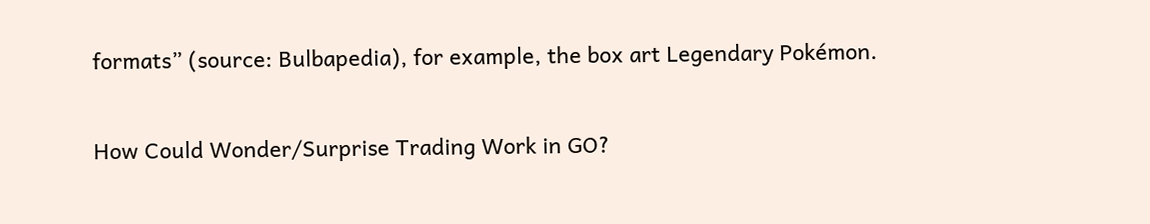formats” (source: Bulbapedia), for example, the box art Legendary Pokémon.

How Could Wonder/Surprise Trading Work in GO?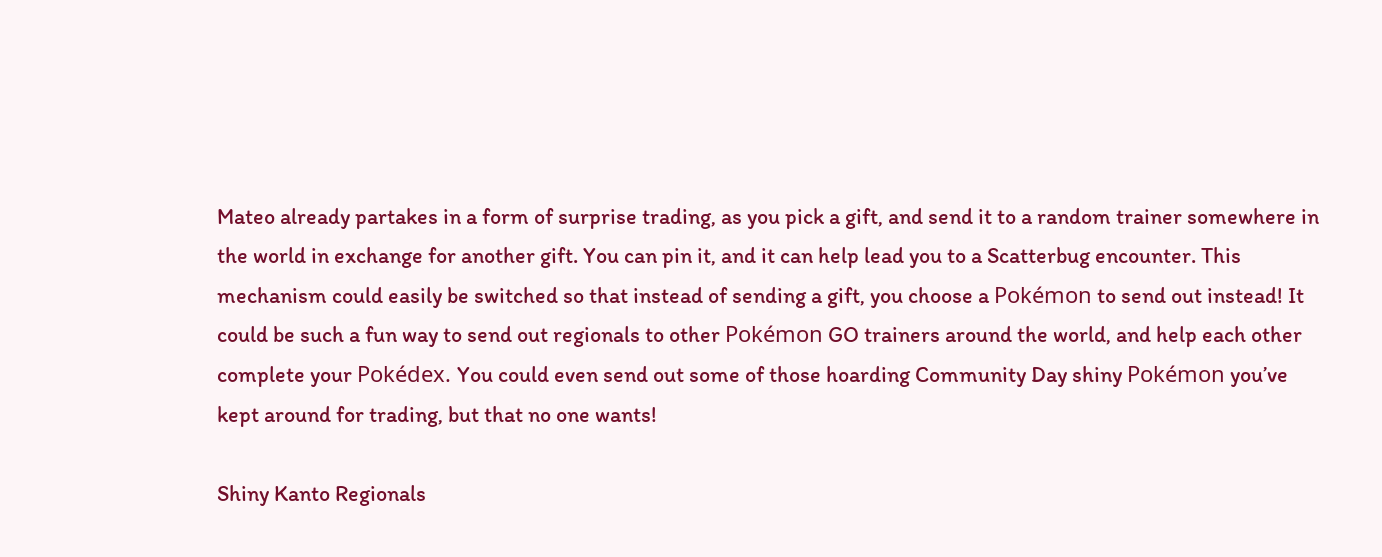Mateo already partakes in a form of surprise trading, as you pick a gift, and send it to a random trainer somewhere in the world in exchange for another gift. You can pin it, and it can help lead you to a Scatterbug encounter. This mechanism could easily be switched so that instead of sending a gift, you choose a Pokémon to send out instead! It could be such a fun way to send out regionals to other Pokémon GO trainers around the world, and help each other complete your Pokédex. You could even send out some of those hoarding Community Day shiny Pokémon you’ve kept around for trading, but that no one wants!

Shiny Kanto Regionals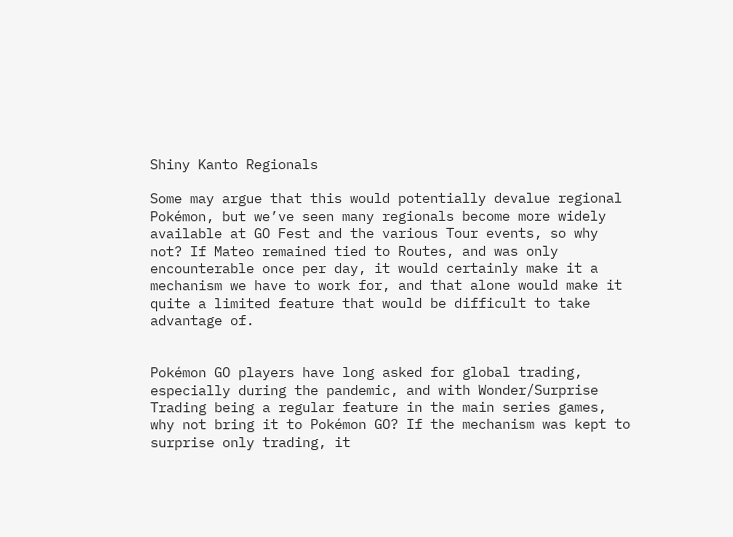Shiny Kanto Regionals

Some may argue that this would potentially devalue regional Pokémon, but we’ve seen many regionals become more widely available at GO Fest and the various Tour events, so why not? If Mateo remained tied to Routes, and was only encounterable once per day, it would certainly make it a mechanism we have to work for, and that alone would make it quite a limited feature that would be difficult to take advantage of.


Pokémon GO players have long asked for global trading, especially during the pandemic, and with Wonder/Surprise Trading being a regular feature in the main series games, why not bring it to Pokémon GO? If the mechanism was kept to surprise only trading, it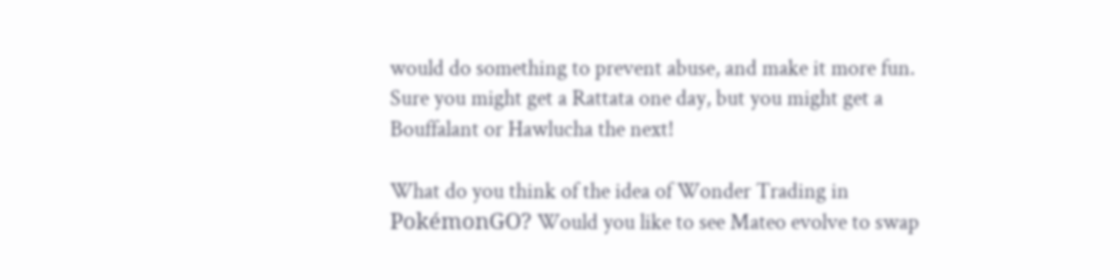would do something to prevent abuse, and make it more fun. Sure you might get a Rattata one day, but you might get a Bouffalant or Hawlucha the next!

What do you think of the idea of Wonder Trading in PokémonGO? Would you like to see Mateo evolve to swap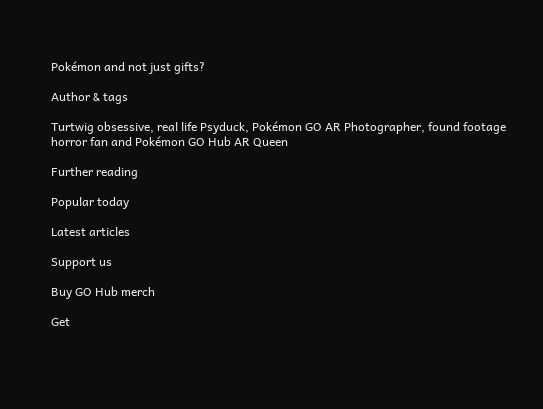Pokémon and not just gifts?

Author & tags

Turtwig obsessive, real life Psyduck, Pokémon GO AR Photographer, found footage horror fan and Pokémon GO Hub AR Queen

Further reading

Popular today

Latest articles

Support us

Buy GO Hub merch

Get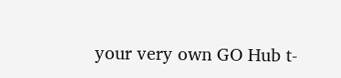your very own GO Hub t-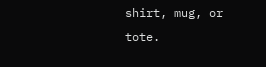shirt, mug, or tote.